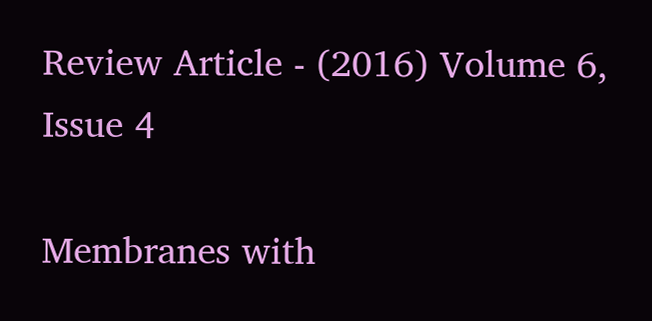Review Article - (2016) Volume 6, Issue 4

Membranes with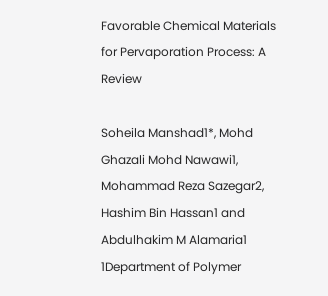Favorable Chemical Materials for Pervaporation Process: A Review

Soheila Manshad1*, Mohd Ghazali Mohd Nawawi1, Mohammad Reza Sazegar2, Hashim Bin Hassan1 and Abdulhakim M Alamaria1
1Department of Polymer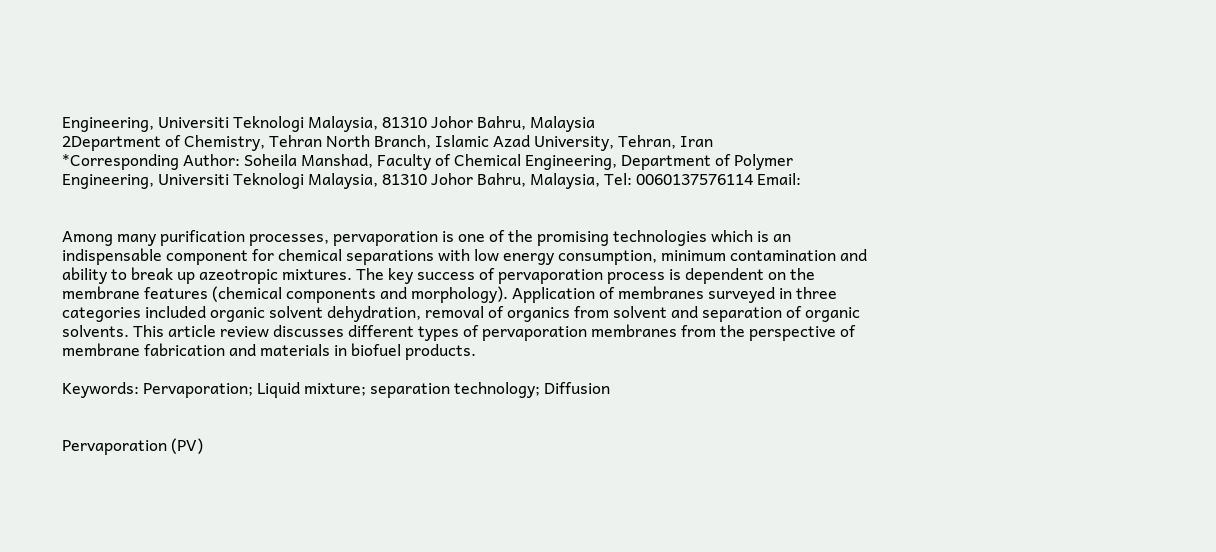Engineering, Universiti Teknologi Malaysia, 81310 Johor Bahru, Malaysia
2Department of Chemistry, Tehran North Branch, Islamic Azad University, Tehran, Iran
*Corresponding Author: Soheila Manshad, Faculty of Chemical Engineering, Department of Polymer Engineering, Universiti Teknologi Malaysia, 81310 Johor Bahru, Malaysia, Tel: 0060137576114 Email:


Among many purification processes, pervaporation is one of the promising technologies which is an indispensable component for chemical separations with low energy consumption, minimum contamination and ability to break up azeotropic mixtures. The key success of pervaporation process is dependent on the membrane features (chemical components and morphology). Application of membranes surveyed in three categories included organic solvent dehydration, removal of organics from solvent and separation of organic solvents. This article review discusses different types of pervaporation membranes from the perspective of membrane fabrication and materials in biofuel products.

Keywords: Pervaporation; Liquid mixture; separation technology; Diffusion


Pervaporation (PV)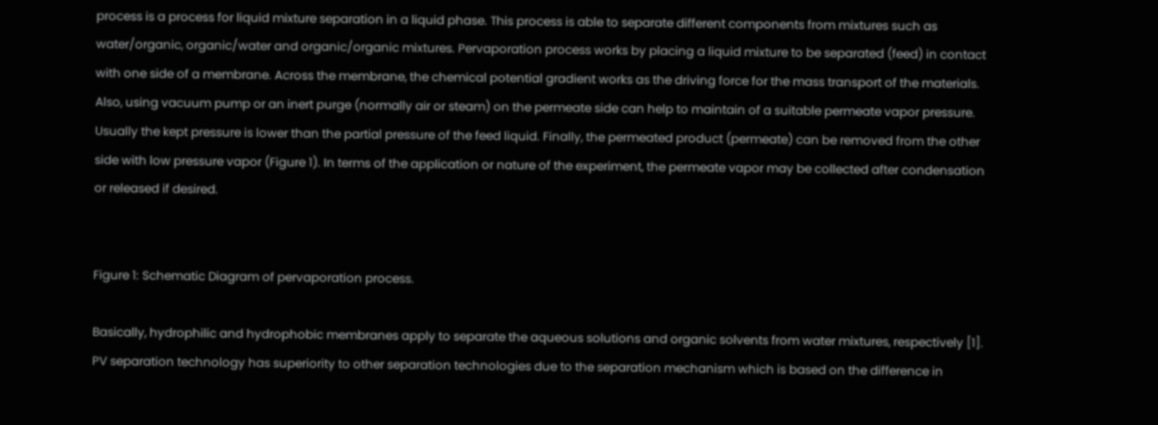process is a process for liquid mixture separation in a liquid phase. This process is able to separate different components from mixtures such as water/organic, organic/water and organic/organic mixtures. Pervaporation process works by placing a liquid mixture to be separated (feed) in contact with one side of a membrane. Across the membrane, the chemical potential gradient works as the driving force for the mass transport of the materials. Also, using vacuum pump or an inert purge (normally air or steam) on the permeate side can help to maintain of a suitable permeate vapor pressure. Usually the kept pressure is lower than the partial pressure of the feed liquid. Finally, the permeated product (permeate) can be removed from the other side with low pressure vapor (Figure 1). In terms of the application or nature of the experiment, the permeate vapor may be collected after condensation or released if desired.


Figure 1: Schematic Diagram of pervaporation process.

Basically, hydrophilic and hydrophobic membranes apply to separate the aqueous solutions and organic solvents from water mixtures, respectively [1]. PV separation technology has superiority to other separation technologies due to the separation mechanism which is based on the difference in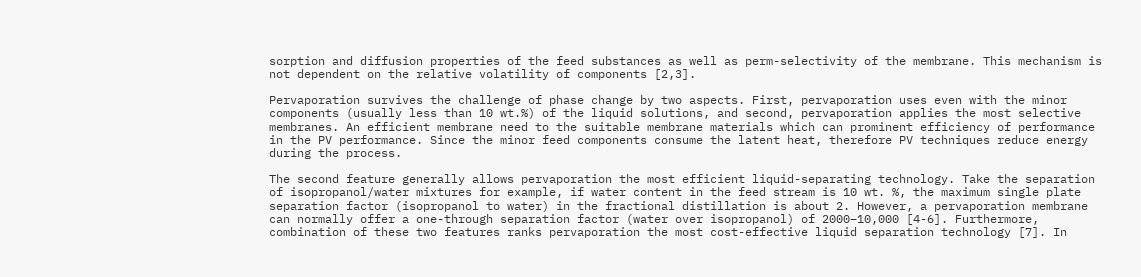sorption and diffusion properties of the feed substances as well as perm-selectivity of the membrane. This mechanism is not dependent on the relative volatility of components [2,3].

Pervaporation survives the challenge of phase change by two aspects. First, pervaporation uses even with the minor components (usually less than 10 wt.%) of the liquid solutions, and second, pervaporation applies the most selective membranes. An efficient membrane need to the suitable membrane materials which can prominent efficiency of performance in the PV performance. Since the minor feed components consume the latent heat, therefore PV techniques reduce energy during the process.

The second feature generally allows pervaporation the most efficient liquid-separating technology. Take the separation of isopropanol/water mixtures for example, if water content in the feed stream is 10 wt. %, the maximum single plate separation factor (isopropanol to water) in the fractional distillation is about 2. However, a pervaporation membrane can normally offer a one-through separation factor (water over isopropanol) of 2000–10,000 [4-6]. Furthermore, combination of these two features ranks pervaporation the most cost-effective liquid separation technology [7]. In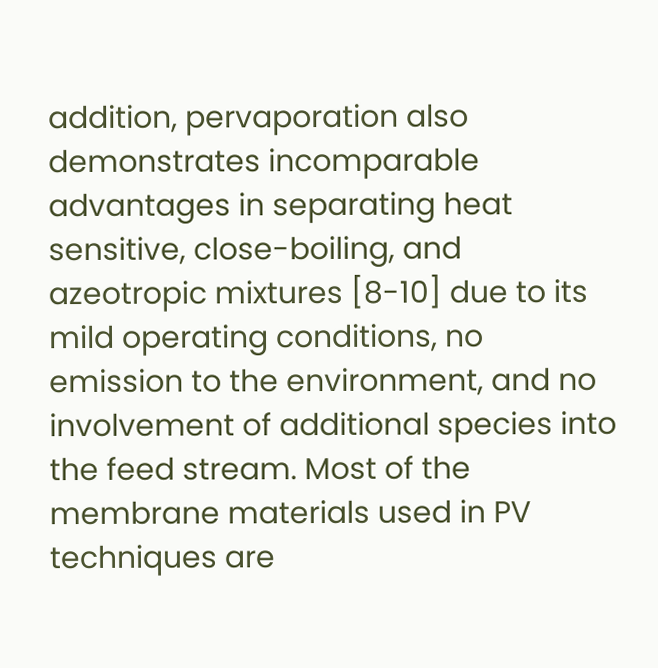addition, pervaporation also demonstrates incomparable advantages in separating heat sensitive, close-boiling, and azeotropic mixtures [8-10] due to its mild operating conditions, no emission to the environment, and no involvement of additional species into the feed stream. Most of the membrane materials used in PV techniques are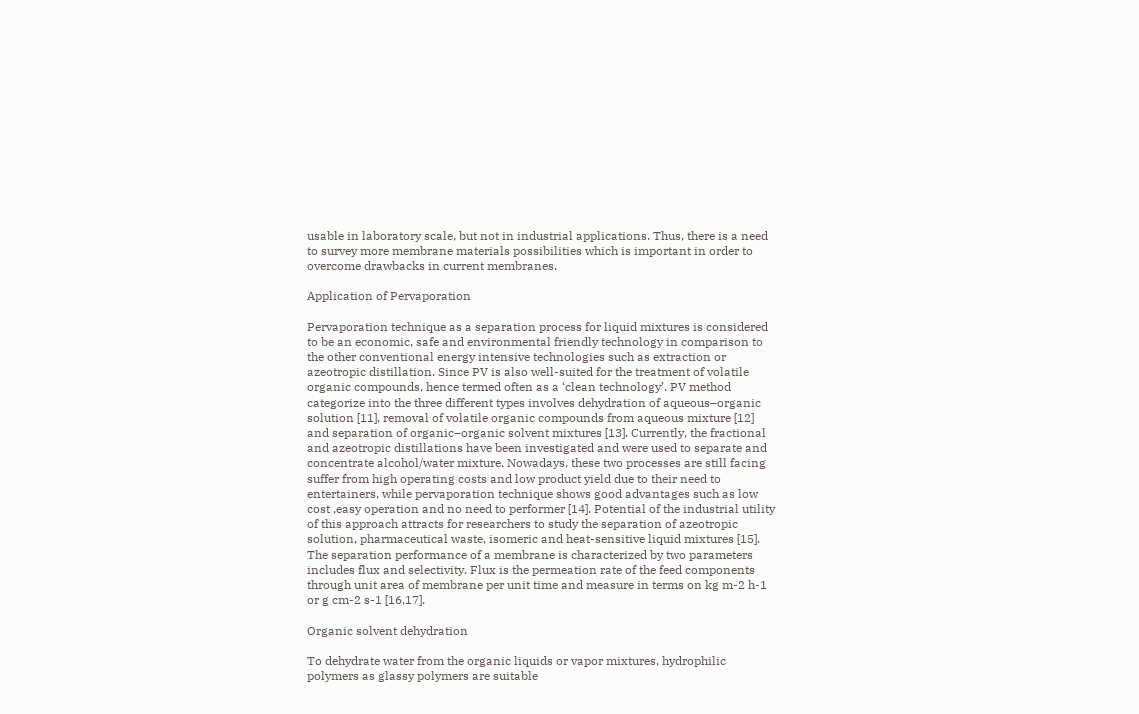usable in laboratory scale, but not in industrial applications. Thus, there is a need to survey more membrane materials possibilities which is important in order to overcome drawbacks in current membranes.

Application of Pervaporation

Pervaporation technique as a separation process for liquid mixtures is considered to be an economic, safe and environmental friendly technology in comparison to the other conventional energy intensive technologies such as extraction or azeotropic distillation. Since PV is also well-suited for the treatment of volatile organic compounds, hence termed often as a ‘clean technology’. PV method categorize into the three different types involves dehydration of aqueous–organic solution [11], removal of volatile organic compounds from aqueous mixture [12] and separation of organic–organic solvent mixtures [13]. Currently, the fractional and azeotropic distillations have been investigated and were used to separate and concentrate alcohol/water mixture. Nowadays, these two processes are still facing suffer from high operating costs and low product yield due to their need to entertainers, while pervaporation technique shows good advantages such as low cost ,easy operation and no need to performer [14]. Potential of the industrial utility of this approach attracts for researchers to study the separation of azeotropic solution, pharmaceutical waste, isomeric and heat-sensitive liquid mixtures [15]. The separation performance of a membrane is characterized by two parameters includes flux and selectivity. Flux is the permeation rate of the feed components through unit area of membrane per unit time and measure in terms on kg m-2 h-1 or g cm-2 s-1 [16,17].

Organic solvent dehydration

To dehydrate water from the organic liquids or vapor mixtures, hydrophilic polymers as glassy polymers are suitable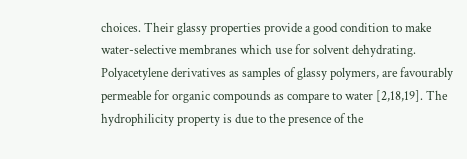choices. Their glassy properties provide a good condition to make water-selective membranes which use for solvent dehydrating. Polyacetylene derivatives as samples of glassy polymers, are favourably permeable for organic compounds as compare to water [2,18,19]. The hydrophilicity property is due to the presence of the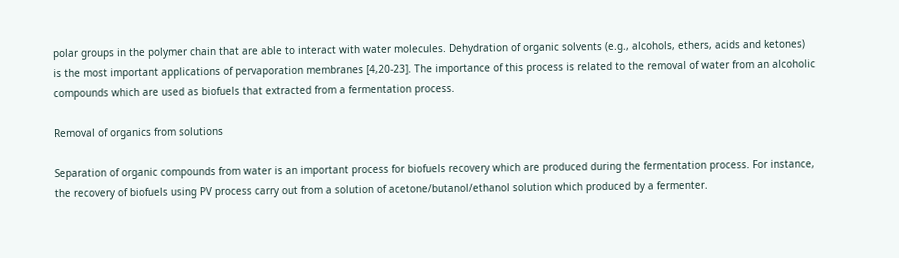polar groups in the polymer chain that are able to interact with water molecules. Dehydration of organic solvents (e.g., alcohols, ethers, acids and ketones) is the most important applications of pervaporation membranes [4,20-23]. The importance of this process is related to the removal of water from an alcoholic compounds which are used as biofuels that extracted from a fermentation process.

Removal of organics from solutions

Separation of organic compounds from water is an important process for biofuels recovery which are produced during the fermentation process. For instance, the recovery of biofuels using PV process carry out from a solution of acetone/butanol/ethanol solution which produced by a fermenter.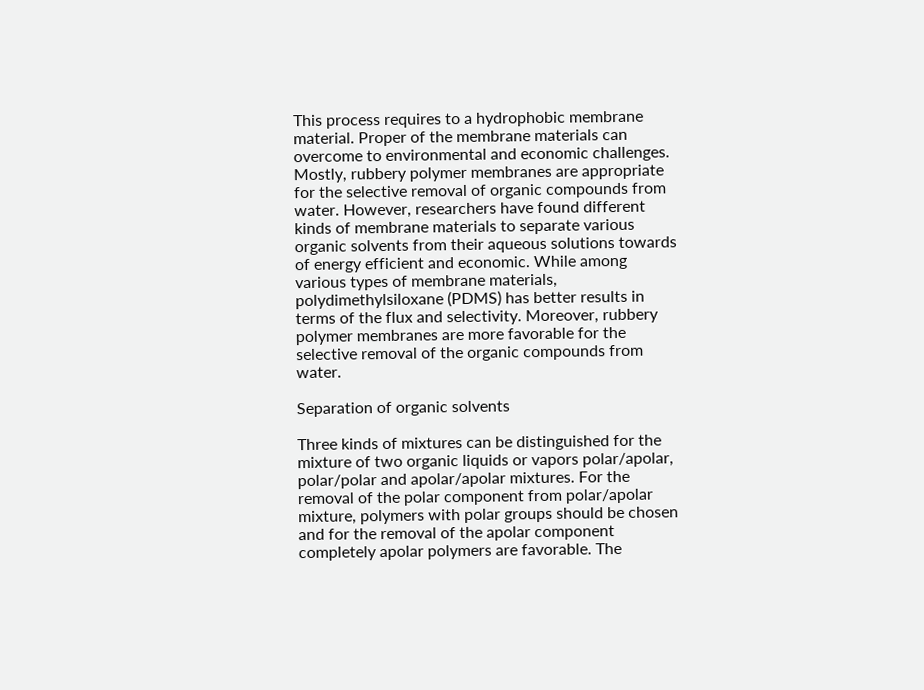This process requires to a hydrophobic membrane material. Proper of the membrane materials can overcome to environmental and economic challenges. Mostly, rubbery polymer membranes are appropriate for the selective removal of organic compounds from water. However, researchers have found different kinds of membrane materials to separate various organic solvents from their aqueous solutions towards of energy efficient and economic. While among various types of membrane materials, polydimethylsiloxane (PDMS) has better results in terms of the flux and selectivity. Moreover, rubbery polymer membranes are more favorable for the selective removal of the organic compounds from water.

Separation of organic solvents

Three kinds of mixtures can be distinguished for the mixture of two organic liquids or vapors polar/apolar, polar/polar and apolar/apolar mixtures. For the removal of the polar component from polar/apolar mixture, polymers with polar groups should be chosen and for the removal of the apolar component completely apolar polymers are favorable. The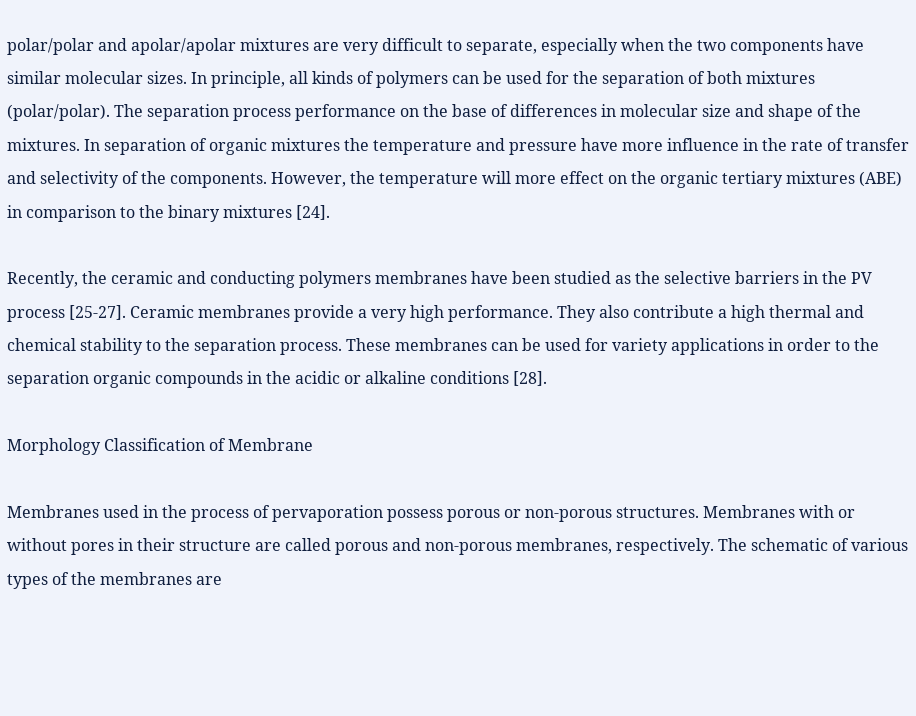polar/polar and apolar/apolar mixtures are very difficult to separate, especially when the two components have similar molecular sizes. In principle, all kinds of polymers can be used for the separation of both mixtures (polar/polar). The separation process performance on the base of differences in molecular size and shape of the mixtures. In separation of organic mixtures the temperature and pressure have more influence in the rate of transfer and selectivity of the components. However, the temperature will more effect on the organic tertiary mixtures (ABE) in comparison to the binary mixtures [24].

Recently, the ceramic and conducting polymers membranes have been studied as the selective barriers in the PV process [25-27]. Ceramic membranes provide a very high performance. They also contribute a high thermal and chemical stability to the separation process. These membranes can be used for variety applications in order to the separation organic compounds in the acidic or alkaline conditions [28].

Morphology Classification of Membrane

Membranes used in the process of pervaporation possess porous or non-porous structures. Membranes with or without pores in their structure are called porous and non-porous membranes, respectively. The schematic of various types of the membranes are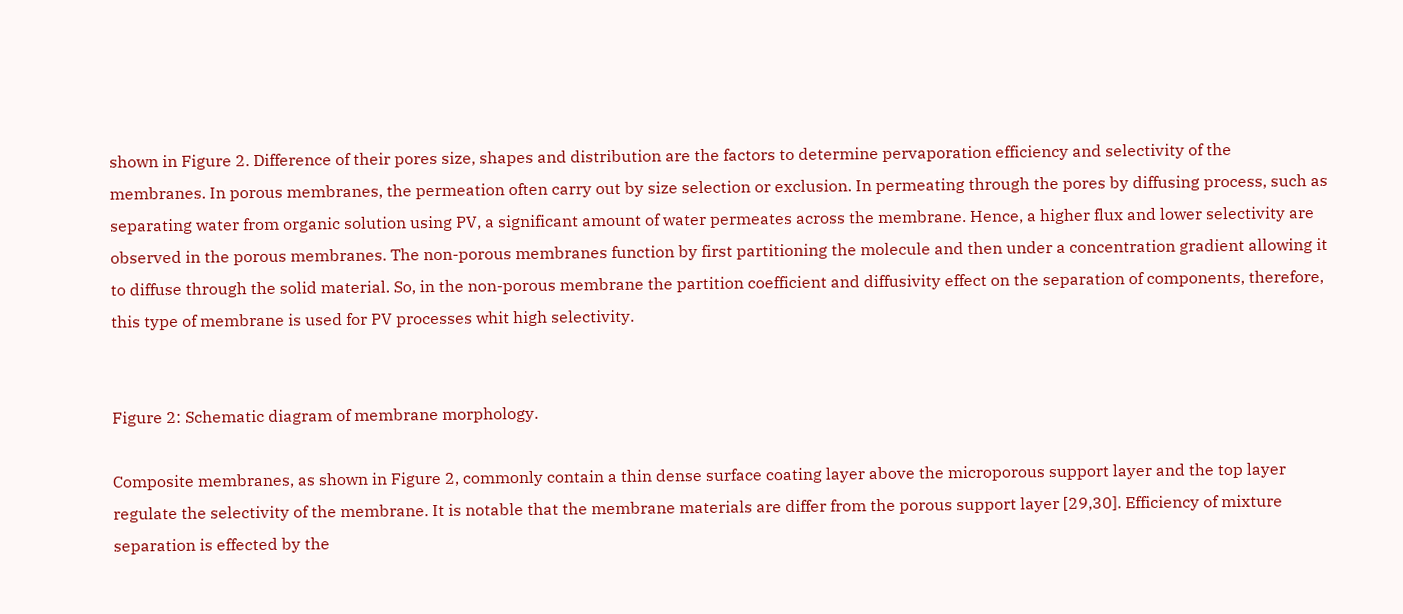shown in Figure 2. Difference of their pores size, shapes and distribution are the factors to determine pervaporation efficiency and selectivity of the membranes. In porous membranes, the permeation often carry out by size selection or exclusion. In permeating through the pores by diffusing process, such as separating water from organic solution using PV, a significant amount of water permeates across the membrane. Hence, a higher flux and lower selectivity are observed in the porous membranes. The non-porous membranes function by first partitioning the molecule and then under a concentration gradient allowing it to diffuse through the solid material. So, in the non-porous membrane the partition coefficient and diffusivity effect on the separation of components, therefore, this type of membrane is used for PV processes whit high selectivity.


Figure 2: Schematic diagram of membrane morphology.

Composite membranes, as shown in Figure 2, commonly contain a thin dense surface coating layer above the microporous support layer and the top layer regulate the selectivity of the membrane. It is notable that the membrane materials are differ from the porous support layer [29,30]. Efficiency of mixture separation is effected by the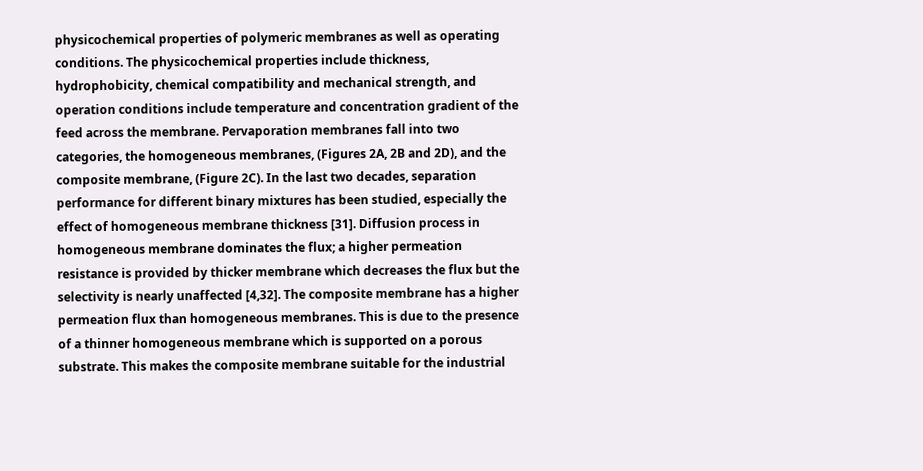physicochemical properties of polymeric membranes as well as operating conditions. The physicochemical properties include thickness, hydrophobicity, chemical compatibility and mechanical strength, and operation conditions include temperature and concentration gradient of the feed across the membrane. Pervaporation membranes fall into two categories, the homogeneous membranes, (Figures 2A, 2B and 2D), and the composite membrane, (Figure 2C). In the last two decades, separation performance for different binary mixtures has been studied, especially the effect of homogeneous membrane thickness [31]. Diffusion process in homogeneous membrane dominates the flux; a higher permeation resistance is provided by thicker membrane which decreases the flux but the selectivity is nearly unaffected [4,32]. The composite membrane has a higher permeation flux than homogeneous membranes. This is due to the presence of a thinner homogeneous membrane which is supported on a porous substrate. This makes the composite membrane suitable for the industrial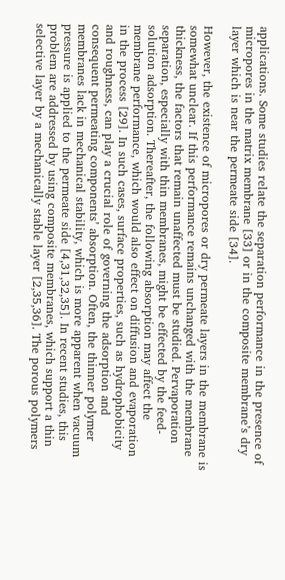applications. Some studies relate the separation performance in the presence of micropores in the matrix membrane [33] or in the composite membrane’s dry layer which is near the permeate side [34].

However, the existence of micropores or dry permeate layers in the membrane is somewhat unclear. If this performance remains unchanged with the membrane thickness, the factors that remain unaffected must be studied. Pervaporation separation, especially with thin membranes, might be effected by the feed-solution adsorption. Thereafter, the following absorption may affect the membrane performance, which would also effect on diffusion and evaporation in the process [29]. In such cases, surface properties, such as hydrophobicity and roughness, can play a crucial role of governing the adsorption and consequent permeating components’ absorption. Often, the thinner polymer membranes lack in mechanical stability, which is more apparent when vacuum pressure is applied to the permeate side [4,31,32,35]. In recent studies, this problem are addressed by using composite membranes, which support a thin selective layer by a mechanically stable layer [2,35,36]. The porous polymers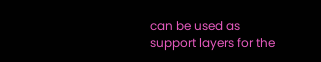can be used as support layers for the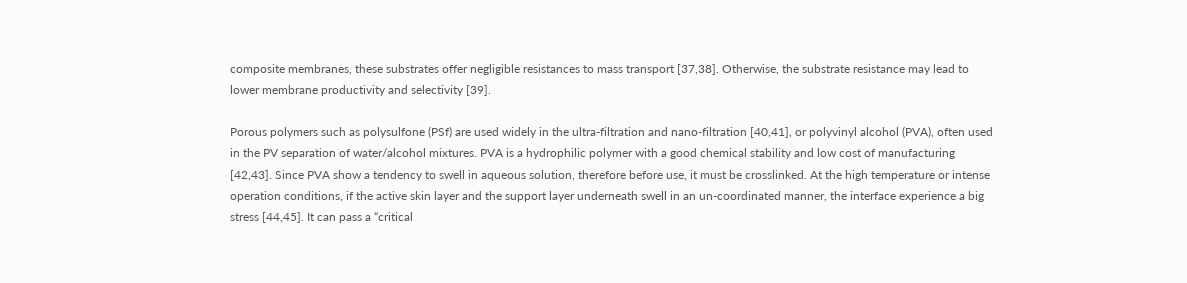composite membranes, these substrates offer negligible resistances to mass transport [37,38]. Otherwise, the substrate resistance may lead to lower membrane productivity and selectivity [39].

Porous polymers such as polysulfone (PSf) are used widely in the ultra-filtration and nano-filtration [40,41], or polyvinyl alcohol (PVA), often used in the PV separation of water/alcohol mixtures. PVA is a hydrophilic polymer with a good chemical stability and low cost of manufacturing [42,43]. Since PVA show a tendency to swell in aqueous solution, therefore before use, it must be crosslinked. At the high temperature or intense operation conditions, if the active skin layer and the support layer underneath swell in an un-coordinated manner, the interface experience a big stress [44,45]. It can pass a “critical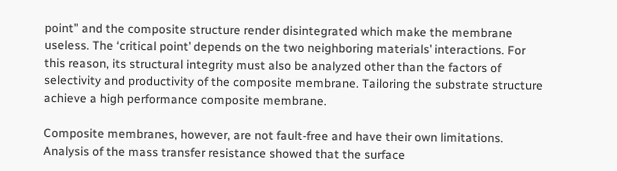point” and the composite structure render disintegrated which make the membrane useless. The ‘critical point’ depends on the two neighboring materials’ interactions. For this reason, its structural integrity must also be analyzed other than the factors of selectivity and productivity of the composite membrane. Tailoring the substrate structure achieve a high performance composite membrane.

Composite membranes, however, are not fault-free and have their own limitations. Analysis of the mass transfer resistance showed that the surface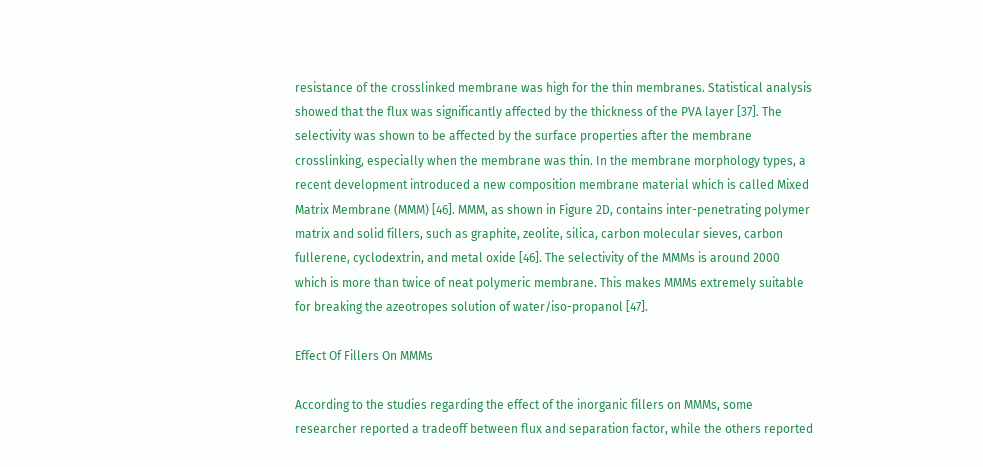resistance of the crosslinked membrane was high for the thin membranes. Statistical analysis showed that the flux was significantly affected by the thickness of the PVA layer [37]. The selectivity was shown to be affected by the surface properties after the membrane crosslinking, especially when the membrane was thin. In the membrane morphology types, a recent development introduced a new composition membrane material which is called Mixed Matrix Membrane (MMM) [46]. MMM, as shown in Figure 2D, contains inter-penetrating polymer matrix and solid fillers, such as graphite, zeolite, silica, carbon molecular sieves, carbon fullerene, cyclodextrin, and metal oxide [46]. The selectivity of the MMMs is around 2000 which is more than twice of neat polymeric membrane. This makes MMMs extremely suitable for breaking the azeotropes solution of water/iso-propanol [47].

Effect Of Fillers On MMMs

According to the studies regarding the effect of the inorganic fillers on MMMs, some researcher reported a tradeoff between flux and separation factor, while the others reported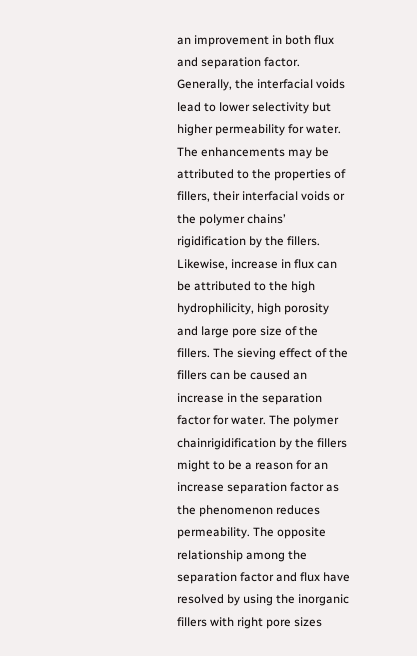an improvement in both flux and separation factor. Generally, the interfacial voids lead to lower selectivity but higher permeability for water. The enhancements may be attributed to the properties of fillers, their interfacial voids or the polymer chains’ rigidification by the fillers. Likewise, increase in flux can be attributed to the high hydrophilicity, high porosity and large pore size of the fillers. The sieving effect of the fillers can be caused an increase in the separation factor for water. The polymer chainrigidification by the fillers might to be a reason for an increase separation factor as the phenomenon reduces permeability. The opposite relationship among the separation factor and flux have resolved by using the inorganic fillers with right pore sizes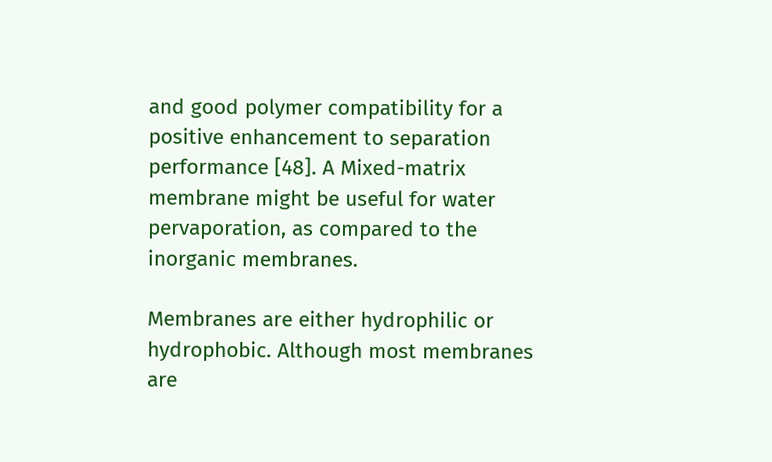and good polymer compatibility for a positive enhancement to separation performance [48]. A Mixed-matrix membrane might be useful for water pervaporation, as compared to the inorganic membranes.

Membranes are either hydrophilic or hydrophobic. Although most membranes are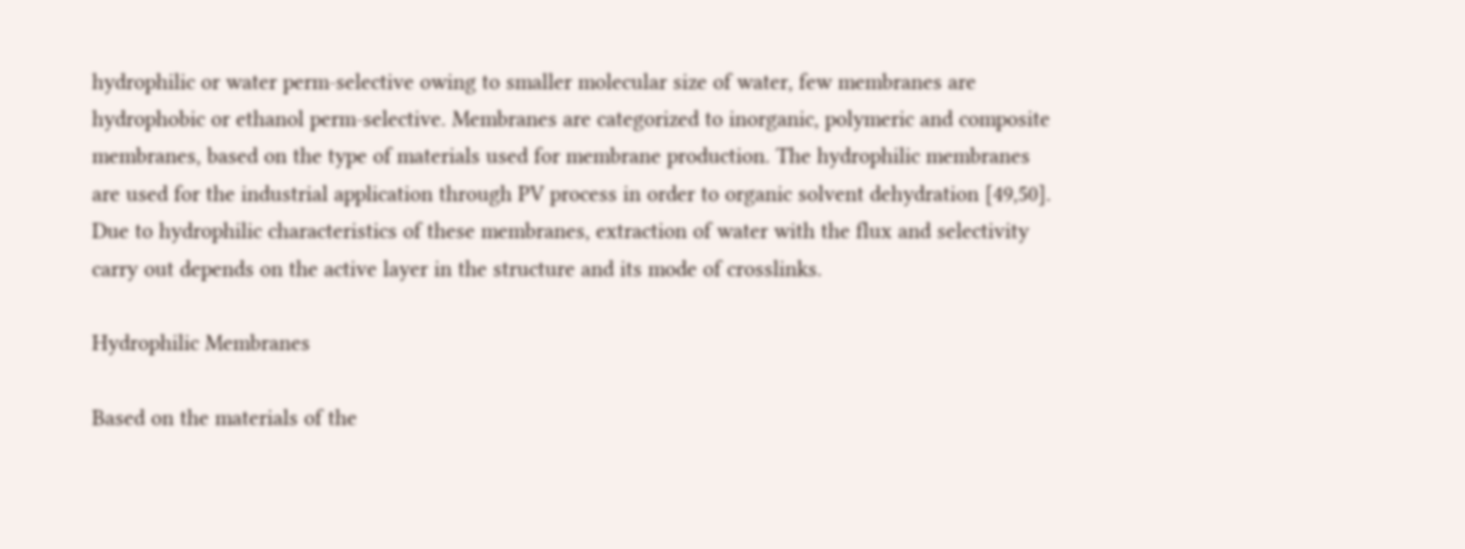hydrophilic or water perm-selective owing to smaller molecular size of water, few membranes are hydrophobic or ethanol perm-selective. Membranes are categorized to inorganic, polymeric and composite membranes, based on the type of materials used for membrane production. The hydrophilic membranes are used for the industrial application through PV process in order to organic solvent dehydration [49,50]. Due to hydrophilic characteristics of these membranes, extraction of water with the flux and selectivity carry out depends on the active layer in the structure and its mode of crosslinks.

Hydrophilic Membranes

Based on the materials of the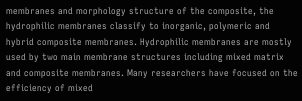membranes and morphology structure of the composite, the hydrophilic membranes classify to inorganic, polymeric and hybrid composite membranes. Hydrophilic membranes are mostly used by two main membrane structures including mixed matrix and composite membranes. Many researchers have focused on the efficiency of mixed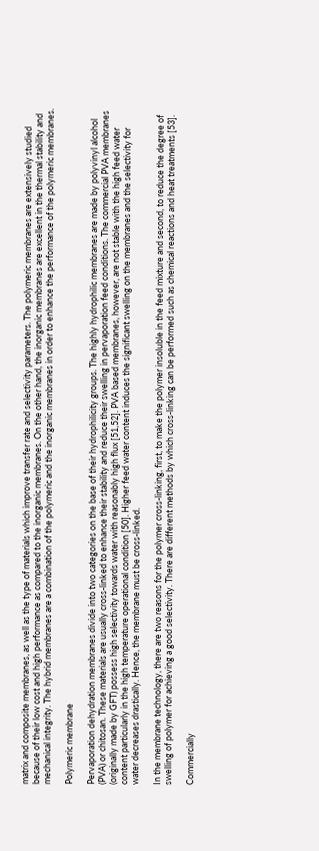matrix and composite membranes, as well as the type of materials which improve transfer rate and selectivity parameters. The polymeric membranes are extensively studied because of their low cost and high performance as compared to the inorganic membranes. On the other hand, the inorganic membranes are excellent in the thermal stability and mechanical integrity. The hybrid membranes are a combination of the polymeric and the inorganic membranes in order to enhance the performance of the polymeric membranes.

Polymeric membrane

Pervaporation dehydration membranes divide into two categories on the base of their hydrophilicity groups. The highly hydrophilic membranes are made by polyvinyl alcohol (PVA) or chitosan. These materials are usually cross-linked to enhance their stability and reduce their swelling in pervaporation feed conditions. The commercial PVA membranes (originally made by GFT) possess high selectivity towards water with reasonably high flux [51,52]. PVA based membranes, however, are not stable with the high feed water content particularly in the high temperature operational condition [50]. Higher feed water content induces the significant swelling on the membranes and the selectivity for water decreases drastically. Hence, the membrane must be cross-linked.

In the membrane technology, there are two reasons for the polymer cross-linking, first, to make the polymer insoluble in the feed mixture and second, to reduce the degree of swelling of polymer for achieving a good selectivity. There are different methods by which cross-linking can be performed such as chemical reactions and heat treatments [53].

Commercially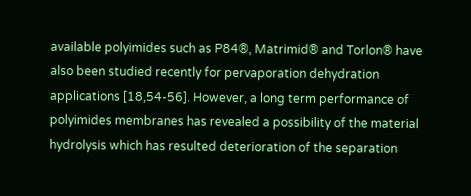available polyimides such as P84®, Matrimid® and Torlon® have also been studied recently for pervaporation dehydration applications [18,54-56]. However, a long term performance of polyimides membranes has revealed a possibility of the material hydrolysis which has resulted deterioration of the separation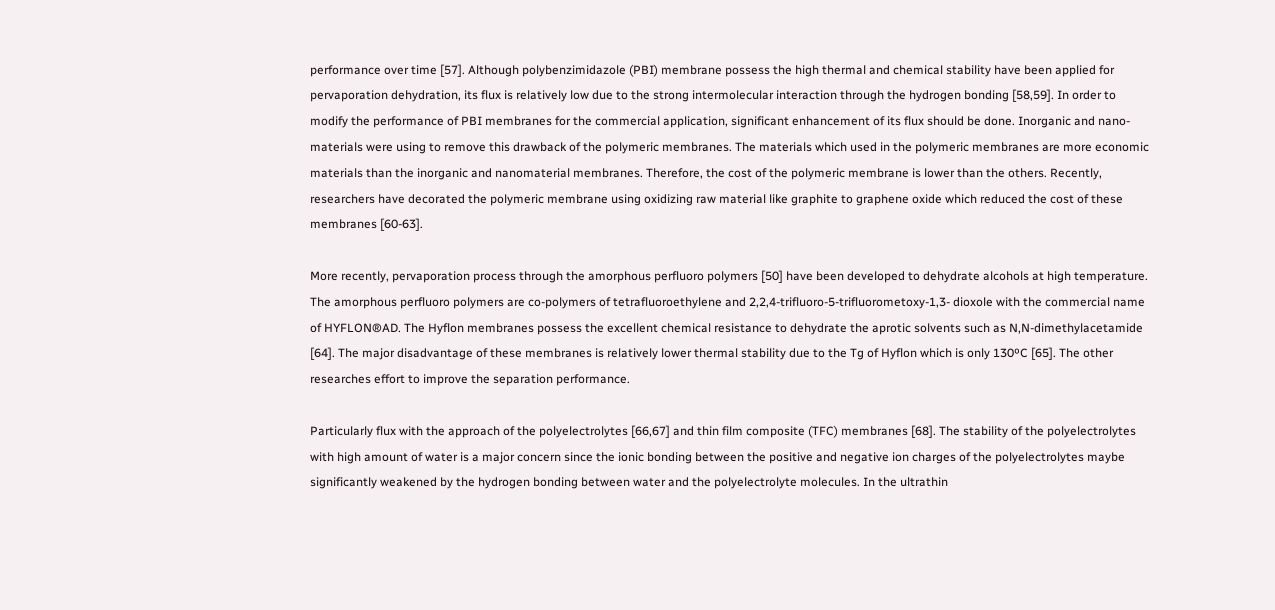performance over time [57]. Although polybenzimidazole (PBI) membrane possess the high thermal and chemical stability have been applied for pervaporation dehydration, its flux is relatively low due to the strong intermolecular interaction through the hydrogen bonding [58,59]. In order to modify the performance of PBI membranes for the commercial application, significant enhancement of its flux should be done. Inorganic and nano-materials were using to remove this drawback of the polymeric membranes. The materials which used in the polymeric membranes are more economic materials than the inorganic and nanomaterial membranes. Therefore, the cost of the polymeric membrane is lower than the others. Recently, researchers have decorated the polymeric membrane using oxidizing raw material like graphite to graphene oxide which reduced the cost of these membranes [60-63].

More recently, pervaporation process through the amorphous perfluoro polymers [50] have been developed to dehydrate alcohols at high temperature. The amorphous perfluoro polymers are co-polymers of tetrafluoroethylene and 2,2,4-trifluoro-5-trifluorometoxy-1,3- dioxole with the commercial name of HYFLON®AD. The Hyflon membranes possess the excellent chemical resistance to dehydrate the aprotic solvents such as N,N-dimethylacetamide [64]. The major disadvantage of these membranes is relatively lower thermal stability due to the Tg of Hyflon which is only 130ºC [65]. The other researches effort to improve the separation performance.

Particularly flux with the approach of the polyelectrolytes [66,67] and thin film composite (TFC) membranes [68]. The stability of the polyelectrolytes with high amount of water is a major concern since the ionic bonding between the positive and negative ion charges of the polyelectrolytes maybe significantly weakened by the hydrogen bonding between water and the polyelectrolyte molecules. In the ultrathin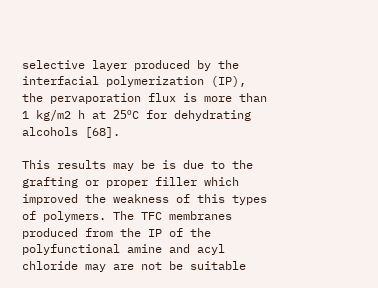selective layer produced by the interfacial polymerization (IP), the pervaporation flux is more than 1 kg/m2 h at 25ºC for dehydrating alcohols [68].

This results may be is due to the grafting or proper filler which improved the weakness of this types of polymers. The TFC membranes produced from the IP of the polyfunctional amine and acyl chloride may are not be suitable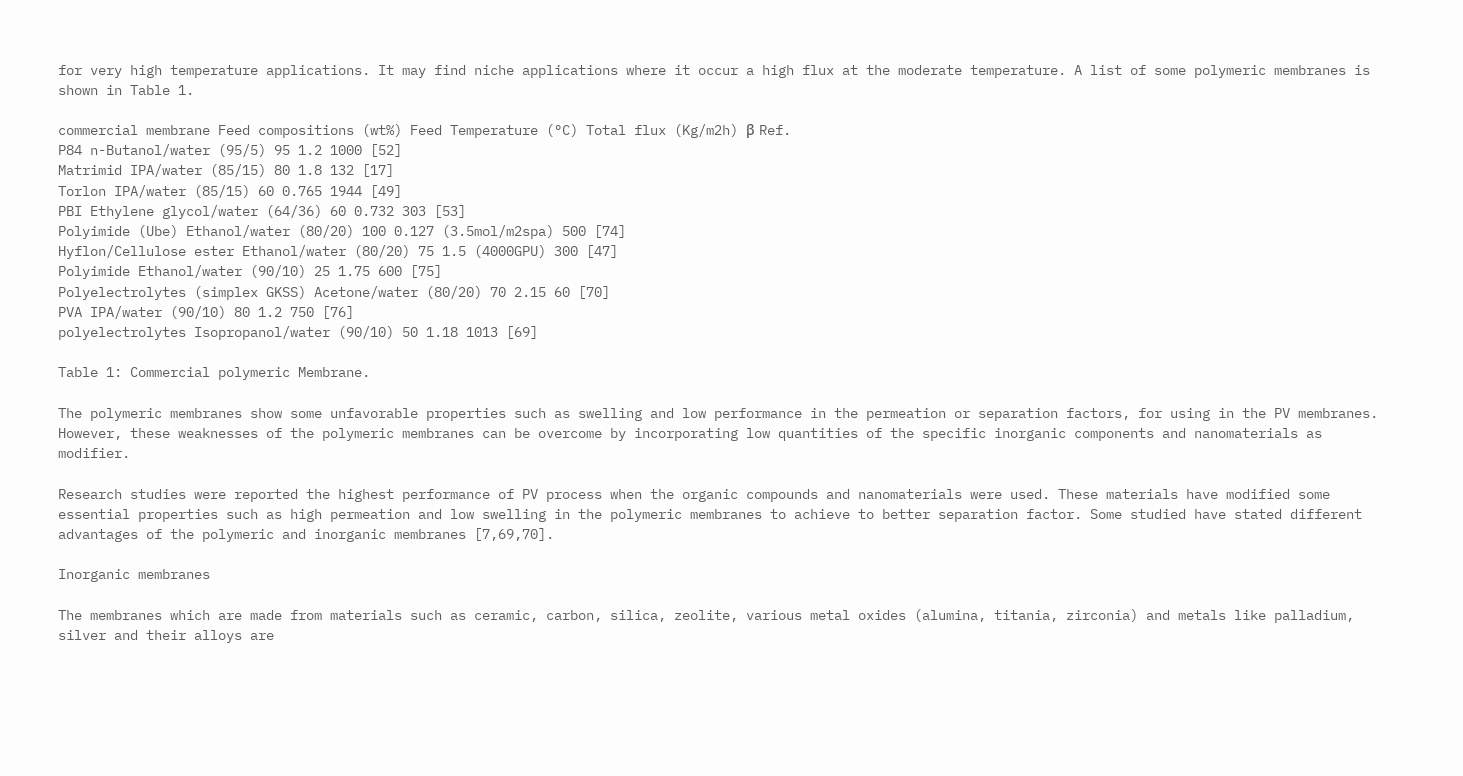for very high temperature applications. It may find niche applications where it occur a high flux at the moderate temperature. A list of some polymeric membranes is shown in Table 1.

commercial membrane Feed compositions (wt%) Feed Temperature (°C) Total flux (Kg/m2h) β Ref.
P84 n-Butanol/water (95/5) 95 1.2 1000 [52]
Matrimid IPA/water (85/15) 80 1.8 132 [17]
Torlon IPA/water (85/15) 60 0.765 1944 [49]
PBI Ethylene glycol/water (64/36) 60 0.732 303 [53]
Polyimide (Ube) Ethanol/water (80/20) 100 0.127 (3.5mol/m2spa) 500 [74]
Hyflon/Cellulose ester Ethanol/water (80/20) 75 1.5 (4000GPU) 300 [47]
Polyimide Ethanol/water (90/10) 25 1.75 600 [75]
Polyelectrolytes (simplex GKSS) Acetone/water (80/20) 70 2.15 60 [70]
PVA IPA/water (90/10) 80 1.2 750 [76]
polyelectrolytes Isopropanol/water (90/10) 50 1.18 1013 [69]

Table 1: Commercial polymeric Membrane.

The polymeric membranes show some unfavorable properties such as swelling and low performance in the permeation or separation factors, for using in the PV membranes. However, these weaknesses of the polymeric membranes can be overcome by incorporating low quantities of the specific inorganic components and nanomaterials as modifier.

Research studies were reported the highest performance of PV process when the organic compounds and nanomaterials were used. These materials have modified some essential properties such as high permeation and low swelling in the polymeric membranes to achieve to better separation factor. Some studied have stated different advantages of the polymeric and inorganic membranes [7,69,70].

Inorganic membranes

The membranes which are made from materials such as ceramic, carbon, silica, zeolite, various metal oxides (alumina, titania, zirconia) and metals like palladium, silver and their alloys are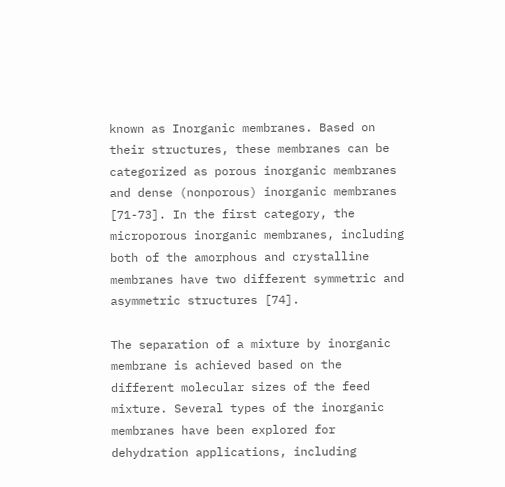known as Inorganic membranes. Based on their structures, these membranes can be categorized as porous inorganic membranes and dense (nonporous) inorganic membranes [71-73]. In the first category, the microporous inorganic membranes, including both of the amorphous and crystalline membranes have two different symmetric and asymmetric structures [74].

The separation of a mixture by inorganic membrane is achieved based on the different molecular sizes of the feed mixture. Several types of the inorganic membranes have been explored for dehydration applications, including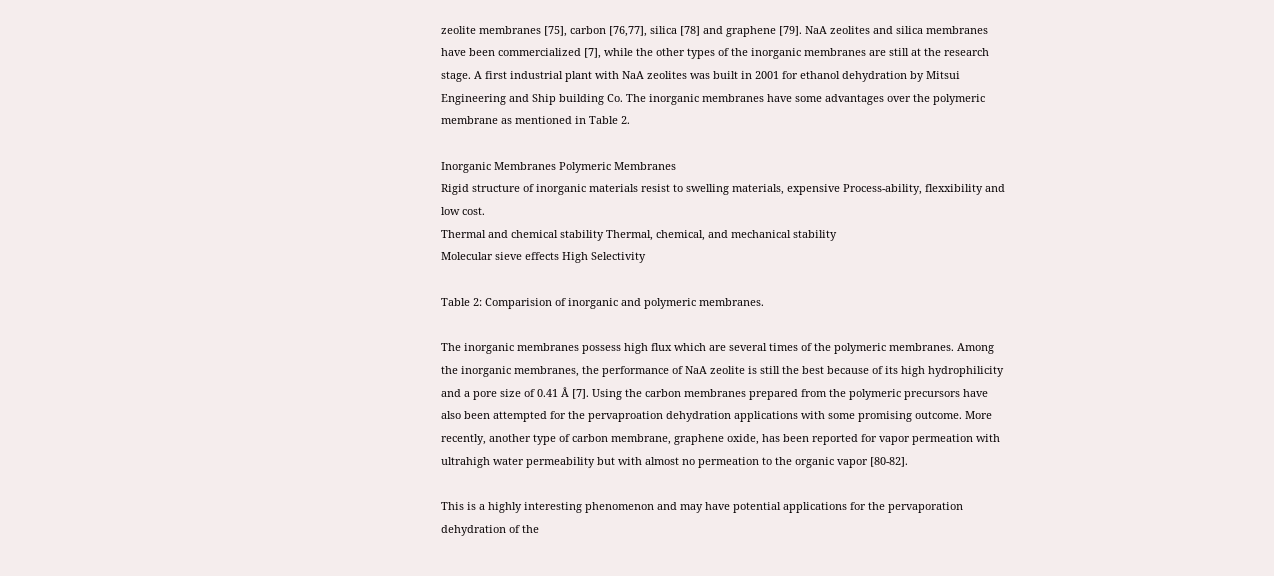zeolite membranes [75], carbon [76,77], silica [78] and graphene [79]. NaA zeolites and silica membranes have been commercialized [7], while the other types of the inorganic membranes are still at the research stage. A first industrial plant with NaA zeolites was built in 2001 for ethanol dehydration by Mitsui Engineering and Ship building Co. The inorganic membranes have some advantages over the polymeric membrane as mentioned in Table 2.

Inorganic Membranes Polymeric Membranes
Rigid structure of inorganic materials resist to swelling materials, expensive Process-ability, flexxibility and low cost.
Thermal and chemical stability Thermal, chemical, and mechanical stability
Molecular sieve effects High Selectivity

Table 2: Comparision of inorganic and polymeric membranes.

The inorganic membranes possess high flux which are several times of the polymeric membranes. Among the inorganic membranes, the performance of NaA zeolite is still the best because of its high hydrophilicity and a pore size of 0.41 Å [7]. Using the carbon membranes prepared from the polymeric precursors have also been attempted for the pervaproation dehydration applications with some promising outcome. More recently, another type of carbon membrane, graphene oxide, has been reported for vapor permeation with ultrahigh water permeability but with almost no permeation to the organic vapor [80-82].

This is a highly interesting phenomenon and may have potential applications for the pervaporation dehydration of the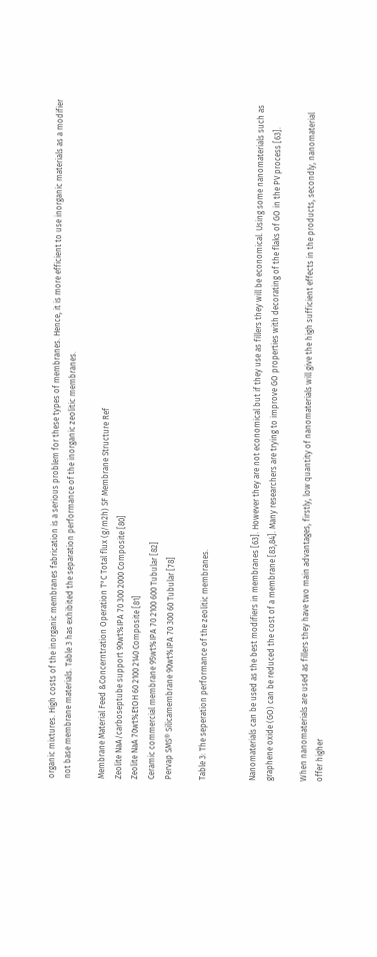organic mixtures. High costs of the inorganic membranes fabrication is a serious problem for these types of membranes. Hence, it is more efficient to use inorganic materials as a modifier not base membrane materials. Table 3 has exhibited the separation performance of the inorganic zeolitic membranes.

Membrane Material Feed &Concerntration Operation T°C Total flux (g/m2h) SF Membrane Structure Ref
Zeolite NaA/carboseptube support 90wt%IPA 70 300 2000 Composite [80]
Zeolite NaA 70wt%EtOH 60 2100 2140 Composite [81]
Ceramic commercial membrane 95wt%IPA 70 2100 600 Tubular [82]
Pervap SMS® Silicamembrane 90wt%IPA 70 300 60 Tubular [78]

Table 3: The seperation performance of the zeolitic membranes.


Nanomaterials can be used as the best modifiers in membranes [63]. However they are not economical but if they use as fillers they will be economical. Using some nanomaterials such as graphene oxide (GO) can be reduced the cost of a membrane [83,84]. Many researchers are trying to improve GO properties with decorating of the flaks of GO in the PV process [63].

When nanomaterials are used as fillers they have two main advantages, firstly, low quantity of nanomaterials will give the high sufficient effects in the products, secondly, nanomaterial offer higher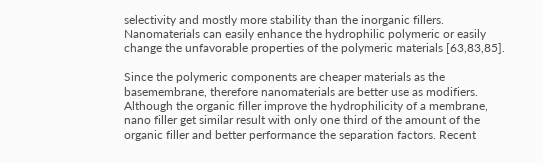selectivity and mostly more stability than the inorganic fillers. Nanomaterials can easily enhance the hydrophilic polymeric or easily change the unfavorable properties of the polymeric materials [63,83,85].

Since the polymeric components are cheaper materials as the basemembrane, therefore nanomaterials are better use as modifiers. Although the organic filler improve the hydrophilicity of a membrane, nano filler get similar result with only one third of the amount of the organic filler and better performance the separation factors. Recent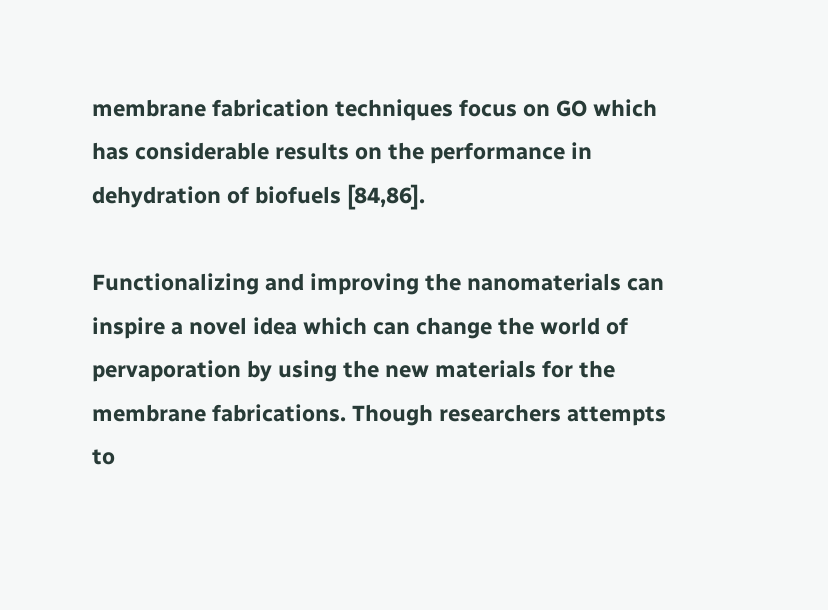membrane fabrication techniques focus on GO which has considerable results on the performance in dehydration of biofuels [84,86].

Functionalizing and improving the nanomaterials can inspire a novel idea which can change the world of pervaporation by using the new materials for the membrane fabrications. Though researchers attempts to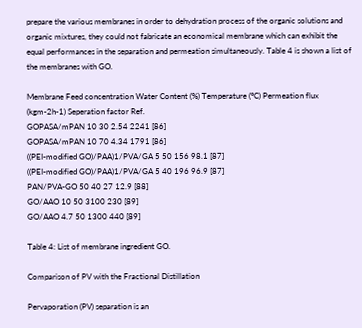prepare the various membranes in order to dehydration process of the organic solutions and organic mixtures, they could not fabricate an economical membrane which can exhibit the equal performances in the separation and permeation simultaneously. Table 4 is shown a list of the membranes with GO.

Membrane Feed concentration Water Content (%) Temperature (°C) Permeation flux (kgm-2h-1) Seperation factor Ref.
GOPASA/mPAN 10 30 2.54 2241 [86]
GOPASA/mPAN 10 70 4.34 1791 [86]
((PEI-modified GO)/PAA)1/PVA/GA 5 50 156 98.1 [87]
((PEI-modified GO)/PAA)1/PVA/GA 5 40 196 96.9 [87]
PAN/PVA-GO 50 40 27 12.9 [88]
GO/AAO 10 50 3100 230 [89]
GO/AAO 4.7 50 1300 440 [89]

Table 4: List of membrane ingredient GO.

Comparison of PV with the Fractional Distillation

Pervaporation (PV) separation is an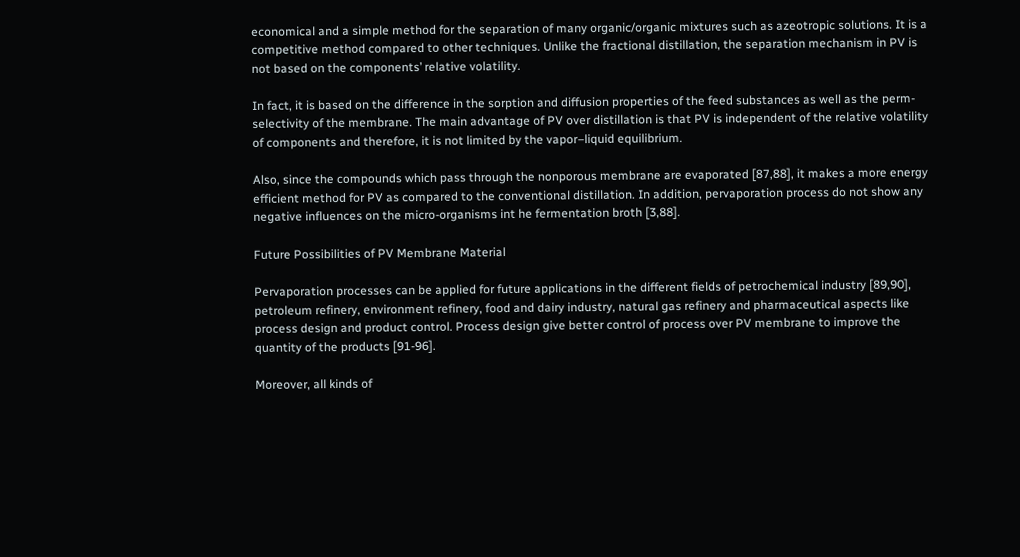economical and a simple method for the separation of many organic/organic mixtures such as azeotropic solutions. It is a competitive method compared to other techniques. Unlike the fractional distillation, the separation mechanism in PV is not based on the components’ relative volatility.

In fact, it is based on the difference in the sorption and diffusion properties of the feed substances as well as the perm-selectivity of the membrane. The main advantage of PV over distillation is that PV is independent of the relative volatility of components and therefore, it is not limited by the vapor–liquid equilibrium.

Also, since the compounds which pass through the nonporous membrane are evaporated [87,88], it makes a more energy efficient method for PV as compared to the conventional distillation. In addition, pervaporation process do not show any negative influences on the micro-organisms int he fermentation broth [3,88].

Future Possibilities of PV Membrane Material

Pervaporation processes can be applied for future applications in the different fields of petrochemical industry [89,90], petroleum refinery, environment refinery, food and dairy industry, natural gas refinery and pharmaceutical aspects like process design and product control. Process design give better control of process over PV membrane to improve the quantity of the products [91-96].

Moreover, all kinds of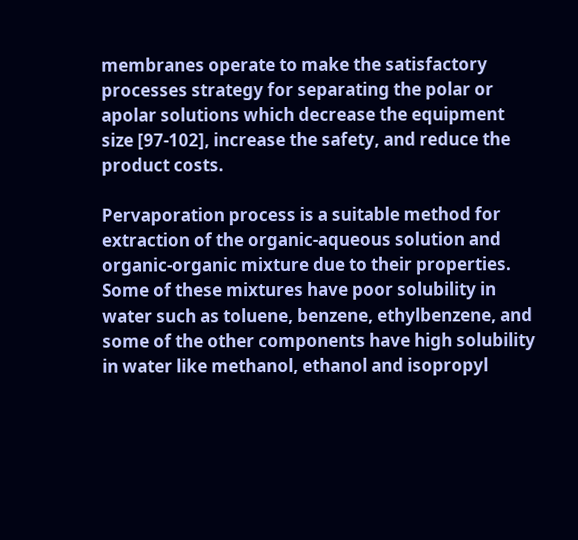membranes operate to make the satisfactory processes strategy for separating the polar or apolar solutions which decrease the equipment size [97-102], increase the safety, and reduce the product costs.

Pervaporation process is a suitable method for extraction of the organic-aqueous solution and organic-organic mixture due to their properties. Some of these mixtures have poor solubility in water such as toluene, benzene, ethylbenzene, and some of the other components have high solubility in water like methanol, ethanol and isopropyl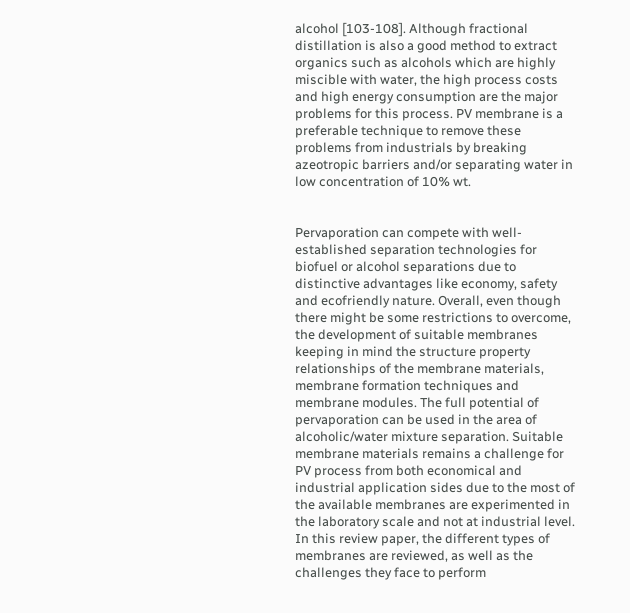alcohol [103-108]. Although fractional distillation is also a good method to extract organics such as alcohols which are highly miscible with water, the high process costs and high energy consumption are the major problems for this process. PV membrane is a preferable technique to remove these problems from industrials by breaking azeotropic barriers and/or separating water in low concentration of 10% wt.


Pervaporation can compete with well-established separation technologies for biofuel or alcohol separations due to distinctive advantages like economy, safety and ecofriendly nature. Overall, even though there might be some restrictions to overcome, the development of suitable membranes keeping in mind the structure property relationships of the membrane materials, membrane formation techniques and membrane modules. The full potential of pervaporation can be used in the area of alcoholic/water mixture separation. Suitable membrane materials remains a challenge for PV process from both economical and industrial application sides due to the most of the available membranes are experimented in the laboratory scale and not at industrial level. In this review paper, the different types of membranes are reviewed, as well as the challenges they face to perform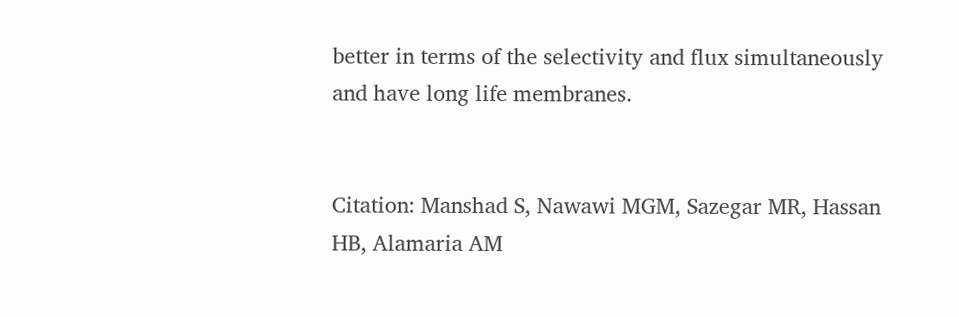better in terms of the selectivity and flux simultaneously and have long life membranes.


Citation: Manshad S, Nawawi MGM, Sazegar MR, Hassan HB, Alamaria AM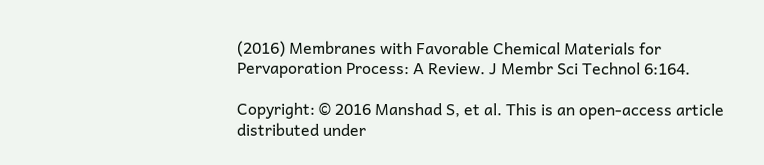(2016) Membranes with Favorable Chemical Materials for Pervaporation Process: A Review. J Membr Sci Technol 6:164.

Copyright: © 2016 Manshad S, et al. This is an open-access article distributed under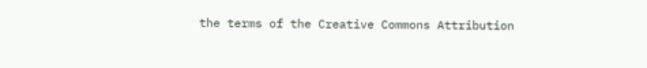the terms of the Creative Commons Attribution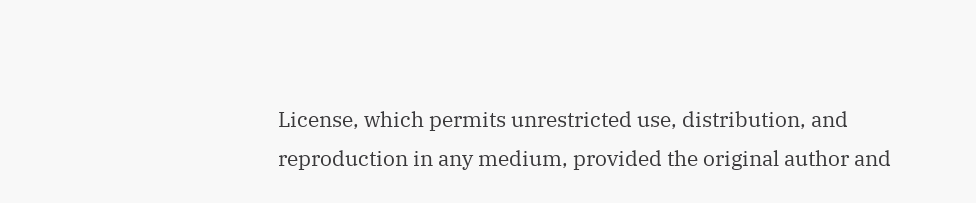License, which permits unrestricted use, distribution, and reproduction in any medium, provided the original author and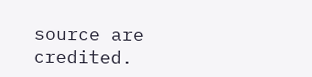source are credited.